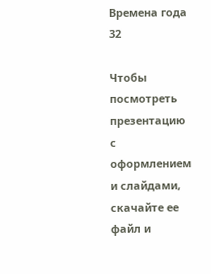Времена года 32

Чтобы посмотреть презентацию с оформлением и слайдами, скачайте ее файл и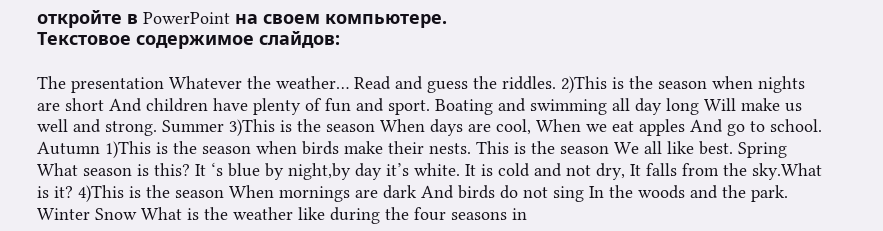откройте в PowerPoint на своем компьютере.
Текстовое содержимое слайдов:

The presentation Whatever the weather… Read and guess the riddles. 2)This is the season when nights are short And children have plenty of fun and sport. Boating and swimming all day long Will make us well and strong. Summer 3)This is the season When days are cool, When we eat apples And go to school. Autumn 1)This is the season when birds make their nests. This is the season We all like best. Spring What season is this? It ‘s blue by night,by day it’s white. It is cold and not dry, It falls from the sky.What is it? 4)This is the season When mornings are dark And birds do not sing In the woods and the park. Winter Snow What is the weather like during the four seasons in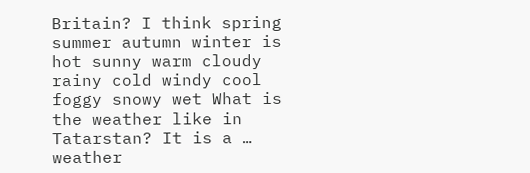Britain? I think spring summer autumn winter is hot sunny warm cloudy rainy cold windy cool foggy snowy wet What is the weather like in Tatarstan? It is a … weather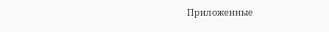Приложенные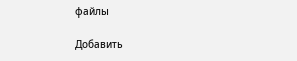файлы

Добавить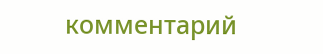комментарий